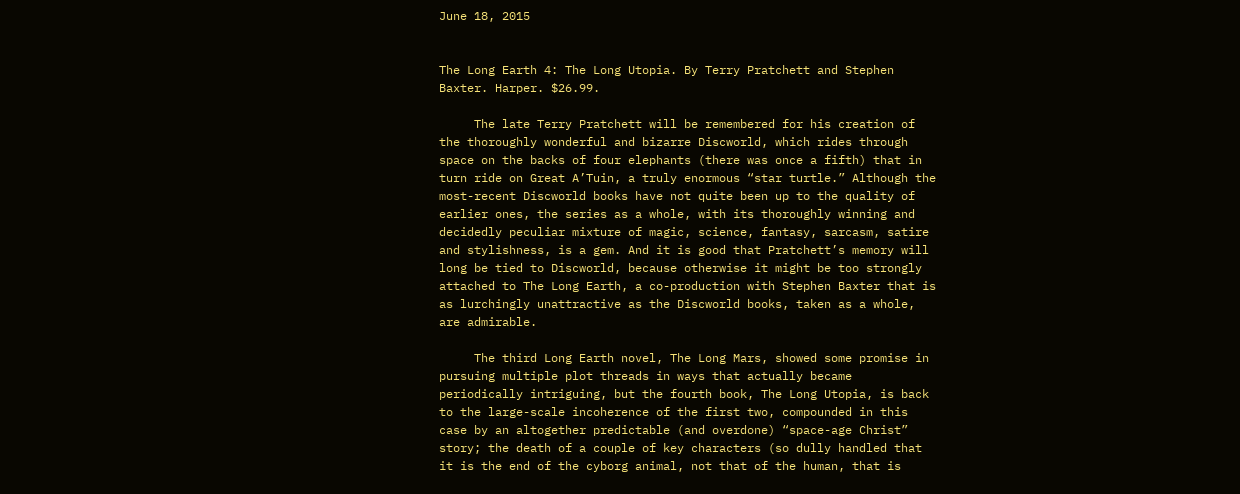June 18, 2015


The Long Earth 4: The Long Utopia. By Terry Pratchett and Stephen Baxter. Harper. $26.99.

     The late Terry Pratchett will be remembered for his creation of the thoroughly wonderful and bizarre Discworld, which rides through space on the backs of four elephants (there was once a fifth) that in turn ride on Great A’Tuin, a truly enormous “star turtle.” Although the most-recent Discworld books have not quite been up to the quality of earlier ones, the series as a whole, with its thoroughly winning and decidedly peculiar mixture of magic, science, fantasy, sarcasm, satire and stylishness, is a gem. And it is good that Pratchett’s memory will long be tied to Discworld, because otherwise it might be too strongly attached to The Long Earth, a co-production with Stephen Baxter that is as lurchingly unattractive as the Discworld books, taken as a whole, are admirable.

     The third Long Earth novel, The Long Mars, showed some promise in pursuing multiple plot threads in ways that actually became periodically intriguing, but the fourth book, The Long Utopia, is back to the large-scale incoherence of the first two, compounded in this case by an altogether predictable (and overdone) “space-age Christ” story; the death of a couple of key characters (so dully handled that it is the end of the cyborg animal, not that of the human, that is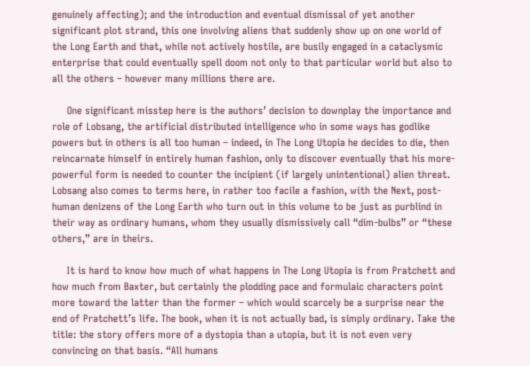genuinely affecting); and the introduction and eventual dismissal of yet another significant plot strand, this one involving aliens that suddenly show up on one world of the Long Earth and that, while not actively hostile, are busily engaged in a cataclysmic enterprise that could eventually spell doom not only to that particular world but also to all the others – however many millions there are.

     One significant misstep here is the authors’ decision to downplay the importance and role of Lobsang, the artificial distributed intelligence who in some ways has godlike powers but in others is all too human – indeed, in The Long Utopia he decides to die, then reincarnate himself in entirely human fashion, only to discover eventually that his more-powerful form is needed to counter the incipient (if largely unintentional) alien threat. Lobsang also comes to terms here, in rather too facile a fashion, with the Next, post-human denizens of the Long Earth who turn out in this volume to be just as purblind in their way as ordinary humans, whom they usually dismissively call “dim-bulbs” or “these others,” are in theirs.

     It is hard to know how much of what happens in The Long Utopia is from Pratchett and how much from Baxter, but certainly the plodding pace and formulaic characters point more toward the latter than the former – which would scarcely be a surprise near the end of Pratchett’s life. The book, when it is not actually bad, is simply ordinary. Take the title: the story offers more of a dystopia than a utopia, but it is not even very convincing on that basis. “All humans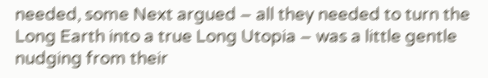needed, some Next argued – all they needed to turn the Long Earth into a true Long Utopia – was a little gentle nudging from their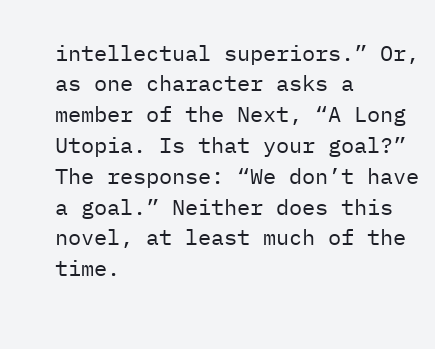intellectual superiors.” Or, as one character asks a member of the Next, “A Long Utopia. Is that your goal?” The response: “We don’t have a goal.” Neither does this novel, at least much of the time.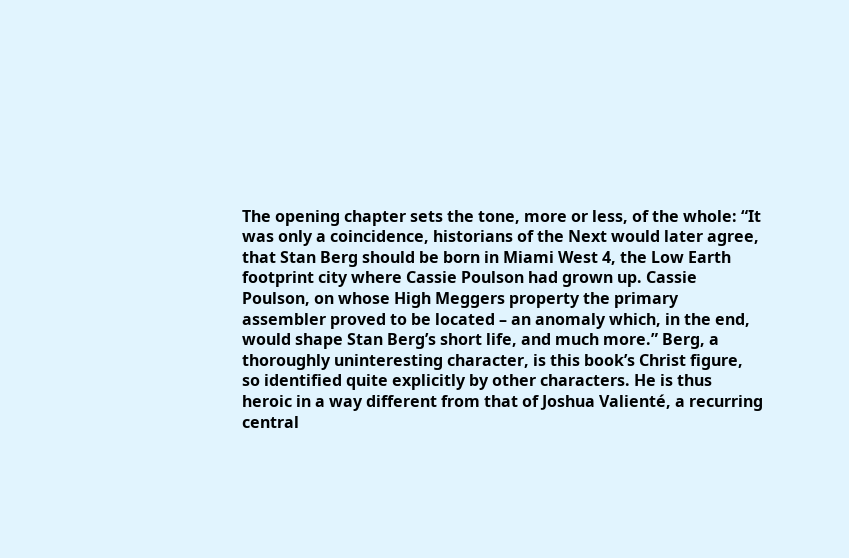The opening chapter sets the tone, more or less, of the whole: “It was only a coincidence, historians of the Next would later agree, that Stan Berg should be born in Miami West 4, the Low Earth footprint city where Cassie Poulson had grown up. Cassie Poulson, on whose High Meggers property the primary assembler proved to be located – an anomaly which, in the end, would shape Stan Berg’s short life, and much more.” Berg, a thoroughly uninteresting character, is this book’s Christ figure, so identified quite explicitly by other characters. He is thus heroic in a way different from that of Joshua Valienté, a recurring central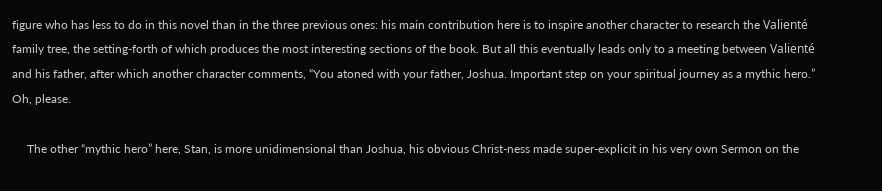figure who has less to do in this novel than in the three previous ones: his main contribution here is to inspire another character to research the Valienté family tree, the setting-forth of which produces the most interesting sections of the book. But all this eventually leads only to a meeting between Valienté and his father, after which another character comments, “You atoned with your father, Joshua. Important step on your spiritual journey as a mythic hero.” Oh, please.

     The other “mythic hero” here, Stan, is more unidimensional than Joshua, his obvious Christ-ness made super-explicit in his very own Sermon on the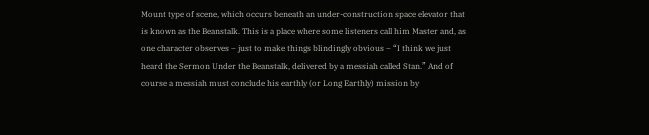Mount type of scene, which occurs beneath an under-construction space elevator that is known as the Beanstalk. This is a place where some listeners call him Master and, as one character observes – just to make things blindingly obvious – “I think we just heard the Sermon Under the Beanstalk, delivered by a messiah called Stan.” And of course a messiah must conclude his earthly (or Long Earthly) mission by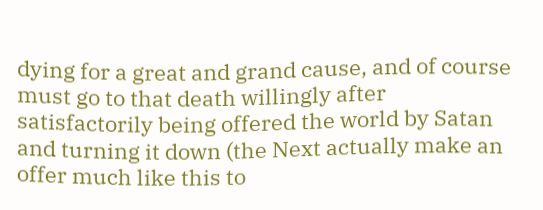dying for a great and grand cause, and of course must go to that death willingly after satisfactorily being offered the world by Satan and turning it down (the Next actually make an offer much like this to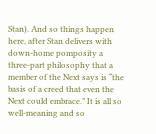Stan). And so things happen here, after Stan delivers with down-home pomposity a three-part philosophy that a member of the Next says is “the basis of a creed that even the Next could embrace.” It is all so well-meaning and so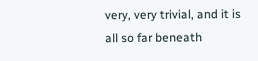very, very trivial, and it is all so far beneath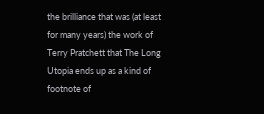the brilliance that was (at least for many years) the work of Terry Pratchett that The Long Utopia ends up as a kind of footnote of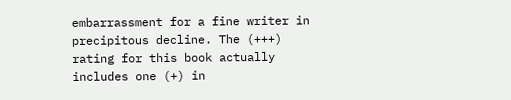embarrassment for a fine writer in precipitous decline. The (+++) rating for this book actually includes one (+) in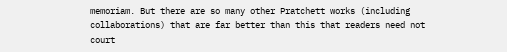memoriam. But there are so many other Pratchett works (including collaborations) that are far better than this that readers need not court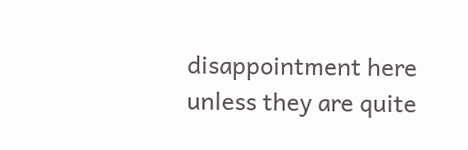disappointment here unless they are quite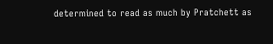determined to read as much by Pratchett as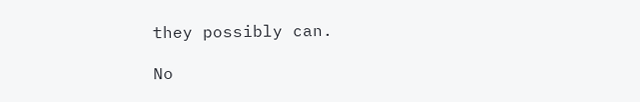they possibly can.

No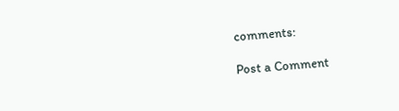comments:

Post a Comment